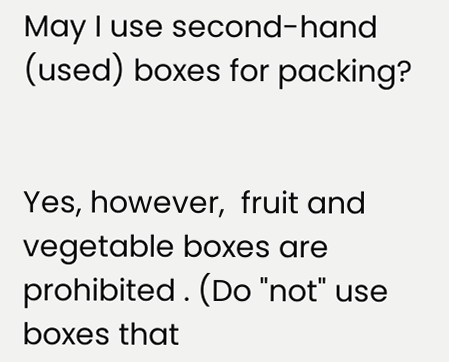May I use second-hand (used) boxes for packing?


Yes, however,  fruit and vegetable boxes are prohibited . (Do "not" use boxes that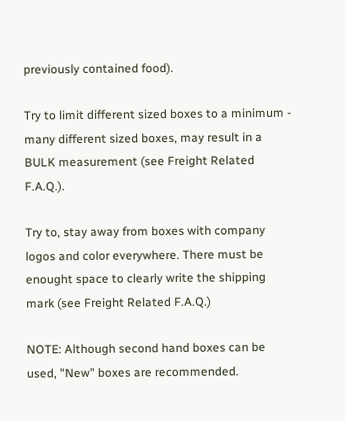previously contained food).

Try to limit different sized boxes to a minimum - many different sized boxes, may result in a BULK measurement (see Freight Related F.A.Q.).

Try to, stay away from boxes with company logos and color everywhere. There must be enought space to clearly write the shipping mark (see Freight Related F.A.Q.)

NOTE: Although second hand boxes can be used, "New" boxes are recommended.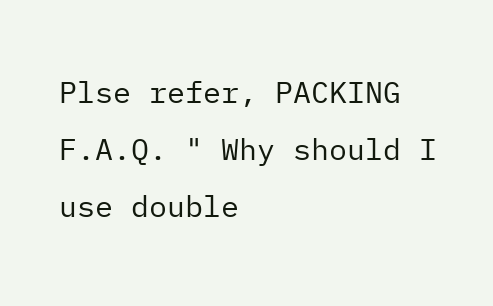Plse refer, PACKING F.A.Q. " Why should I use double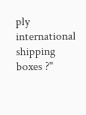ply international shipping boxes ?"